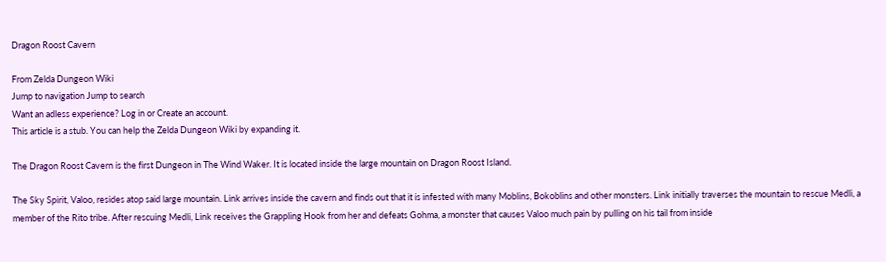Dragon Roost Cavern

From Zelda Dungeon Wiki
Jump to navigation Jump to search
Want an adless experience? Log in or Create an account.
This article is a stub. You can help the Zelda Dungeon Wiki by expanding it.

The Dragon Roost Cavern is the first Dungeon in The Wind Waker. It is located inside the large mountain on Dragon Roost Island.

The Sky Spirit, Valoo, resides atop said large mountain. Link arrives inside the cavern and finds out that it is infested with many Moblins, Bokoblins and other monsters. Link initially traverses the mountain to rescue Medli, a member of the Rito tribe. After rescuing Medli, Link receives the Grappling Hook from her and defeats Gohma, a monster that causes Valoo much pain by pulling on his tail from inside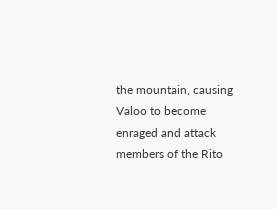the mountain, causing Valoo to become enraged and attack members of the Rito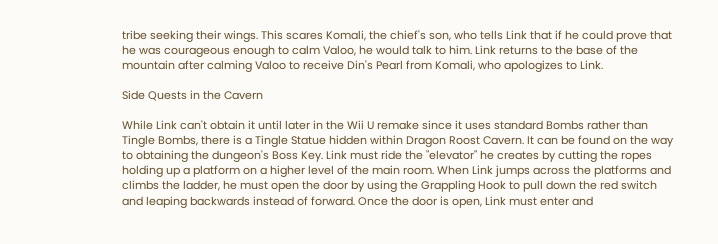tribe seeking their wings. This scares Komali, the chief's son, who tells Link that if he could prove that he was courageous enough to calm Valoo, he would talk to him. Link returns to the base of the mountain after calming Valoo to receive Din's Pearl from Komali, who apologizes to Link.

Side Quests in the Cavern

While Link can't obtain it until later in the Wii U remake since it uses standard Bombs rather than Tingle Bombs, there is a Tingle Statue hidden within Dragon Roost Cavern. It can be found on the way to obtaining the dungeon's Boss Key. Link must ride the "elevator" he creates by cutting the ropes holding up a platform on a higher level of the main room. When Link jumps across the platforms and climbs the ladder, he must open the door by using the Grappling Hook to pull down the red switch and leaping backwards instead of forward. Once the door is open, Link must enter and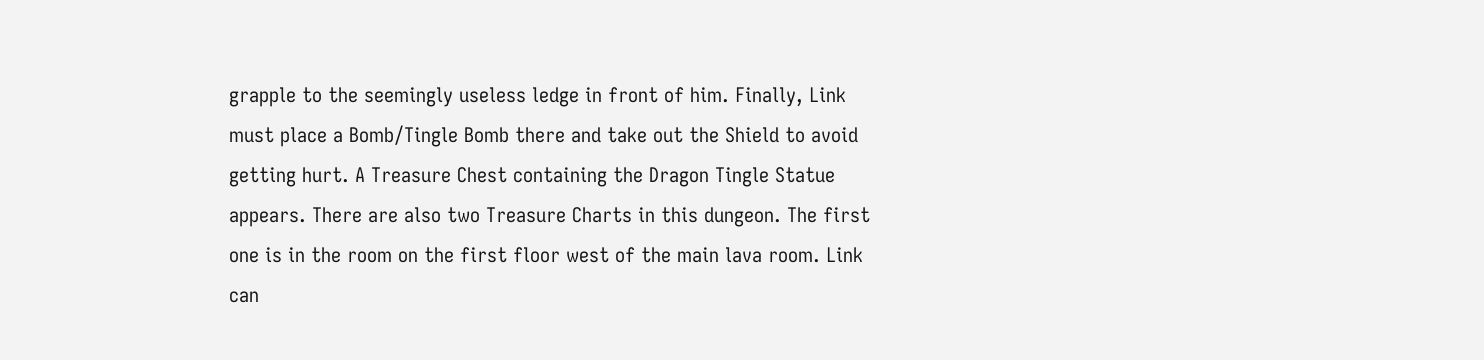grapple to the seemingly useless ledge in front of him. Finally, Link must place a Bomb/Tingle Bomb there and take out the Shield to avoid getting hurt. A Treasure Chest containing the Dragon Tingle Statue appears. There are also two Treasure Charts in this dungeon. The first one is in the room on the first floor west of the main lava room. Link can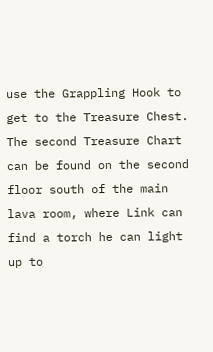use the Grappling Hook to get to the Treasure Chest. The second Treasure Chart can be found on the second floor south of the main lava room, where Link can find a torch he can light up to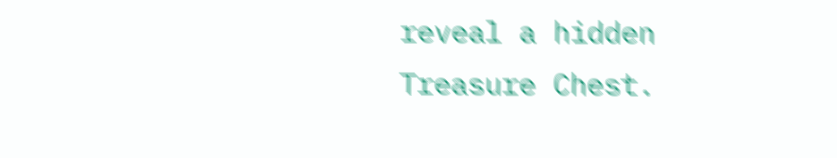reveal a hidden Treasure Chest.